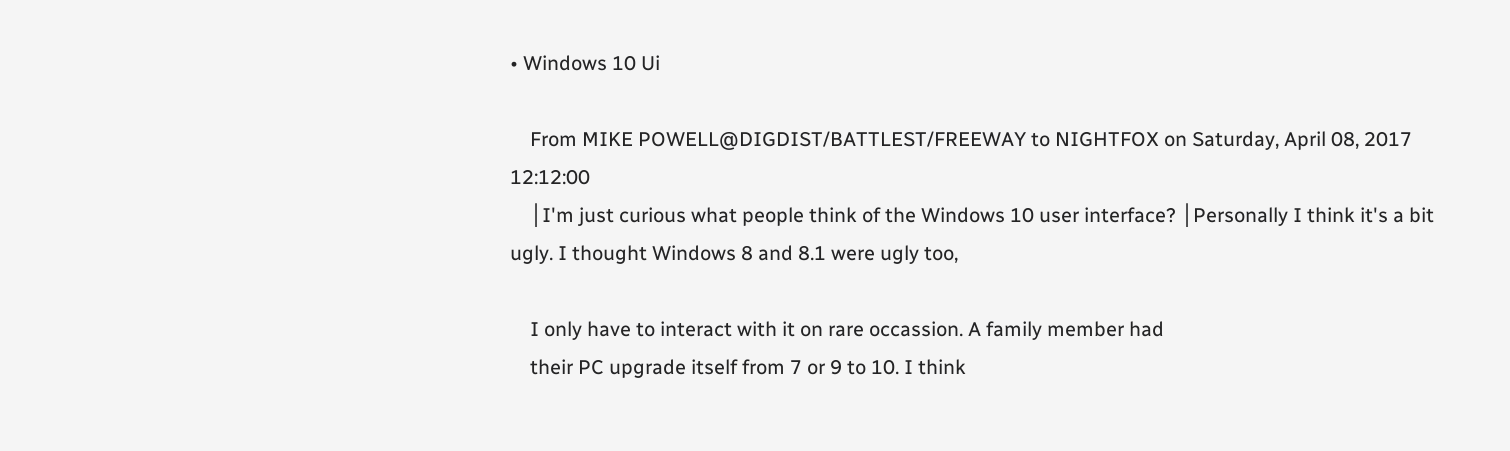• Windows 10 Ui

    From MIKE POWELL@DIGDIST/BATTLEST/FREEWAY to NIGHTFOX on Saturday, April 08, 2017 12:12:00
    │I'm just curious what people think of the Windows 10 user interface? │Personally I think it's a bit ugly. I thought Windows 8 and 8.1 were ugly too,

    I only have to interact with it on rare occassion. A family member had
    their PC upgrade itself from 7 or 9 to 10. I think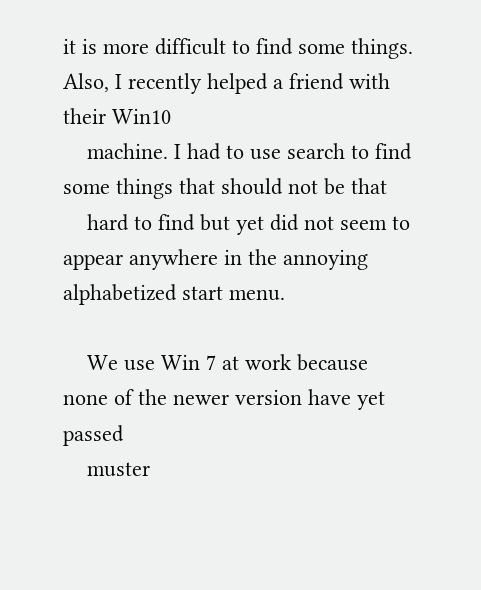it is more difficult to find some things. Also, I recently helped a friend with their Win10
    machine. I had to use search to find some things that should not be that
    hard to find but yet did not seem to appear anywhere in the annoying alphabetized start menu.

    We use Win 7 at work because none of the newer version have yet passed
    muster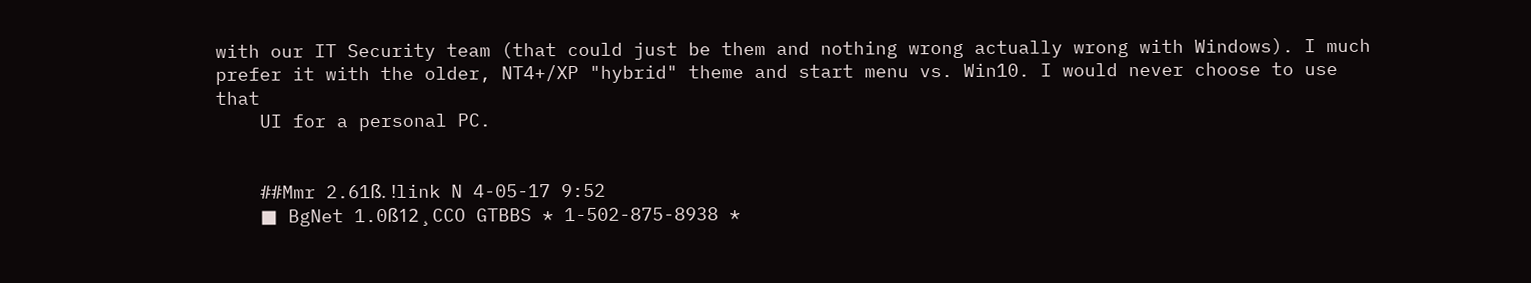with our IT Security team (that could just be them and nothing wrong actually wrong with Windows). I much prefer it with the older, NT4+/XP "hybrid" theme and start menu vs. Win10. I would never choose to use that
    UI for a personal PC.


    ##Mmr 2.61ß. !link N 4-05-17 9:52
    ■ BgNet 1.0ß12 ¸ CCO GTBBS * 1-502-875-8938 *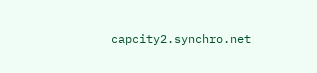capcity2.synchro.net